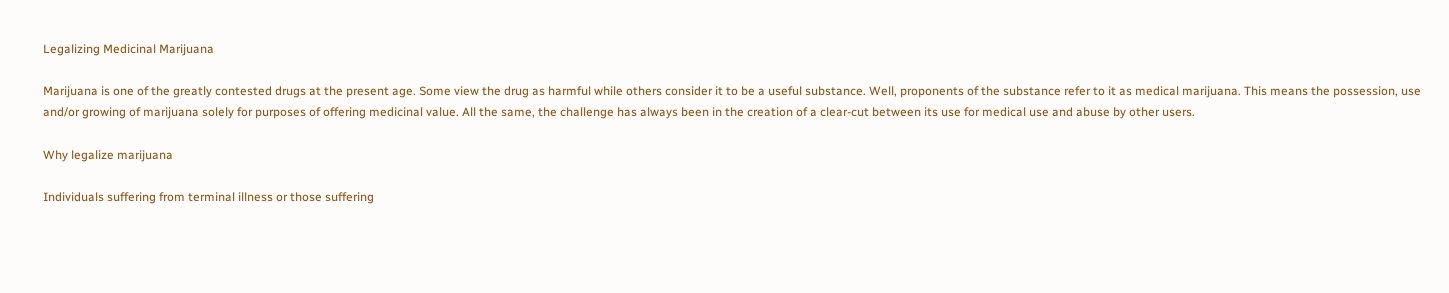Legalizing Medicinal Marijuana

Marijuana is one of the greatly contested drugs at the present age. Some view the drug as harmful while others consider it to be a useful substance. Well, proponents of the substance refer to it as medical marijuana. This means the possession, use and/or growing of marijuana solely for purposes of offering medicinal value. All the same, the challenge has always been in the creation of a clear-cut between its use for medical use and abuse by other users.

Why legalize marijuana

Individuals suffering from terminal illness or those suffering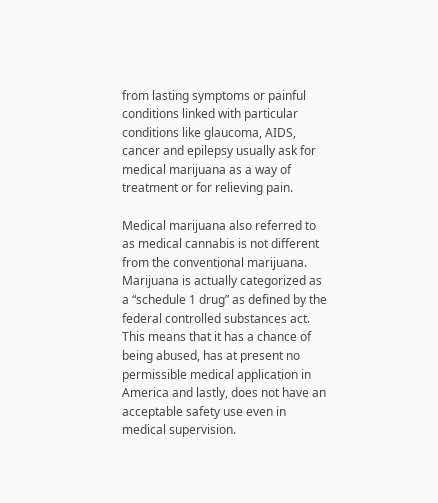from lasting symptoms or painful conditions linked with particular conditions like glaucoma, AIDS, cancer and epilepsy usually ask for medical marijuana as a way of treatment or for relieving pain.

Medical marijuana also referred to as medical cannabis is not different from the conventional marijuana. Marijuana is actually categorized as a “schedule 1 drug” as defined by the federal controlled substances act. This means that it has a chance of being abused, has at present no permissible medical application in America and lastly, does not have an acceptable safety use even in medical supervision.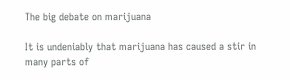The big debate on marijuana

It is undeniably that marijuana has caused a stir in many parts of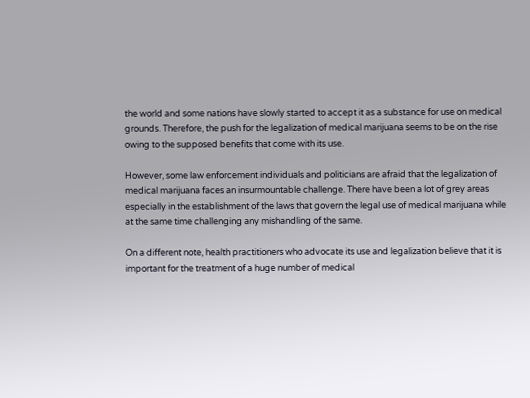the world and some nations have slowly started to accept it as a substance for use on medical grounds. Therefore, the push for the legalization of medical marijuana seems to be on the rise owing to the supposed benefits that come with its use.

However, some law enforcement individuals and politicians are afraid that the legalization of medical marijuana faces an insurmountable challenge. There have been a lot of grey areas especially in the establishment of the laws that govern the legal use of medical marijuana while at the same time challenging any mishandling of the same.

On a different note, health practitioners who advocate its use and legalization believe that it is important for the treatment of a huge number of medical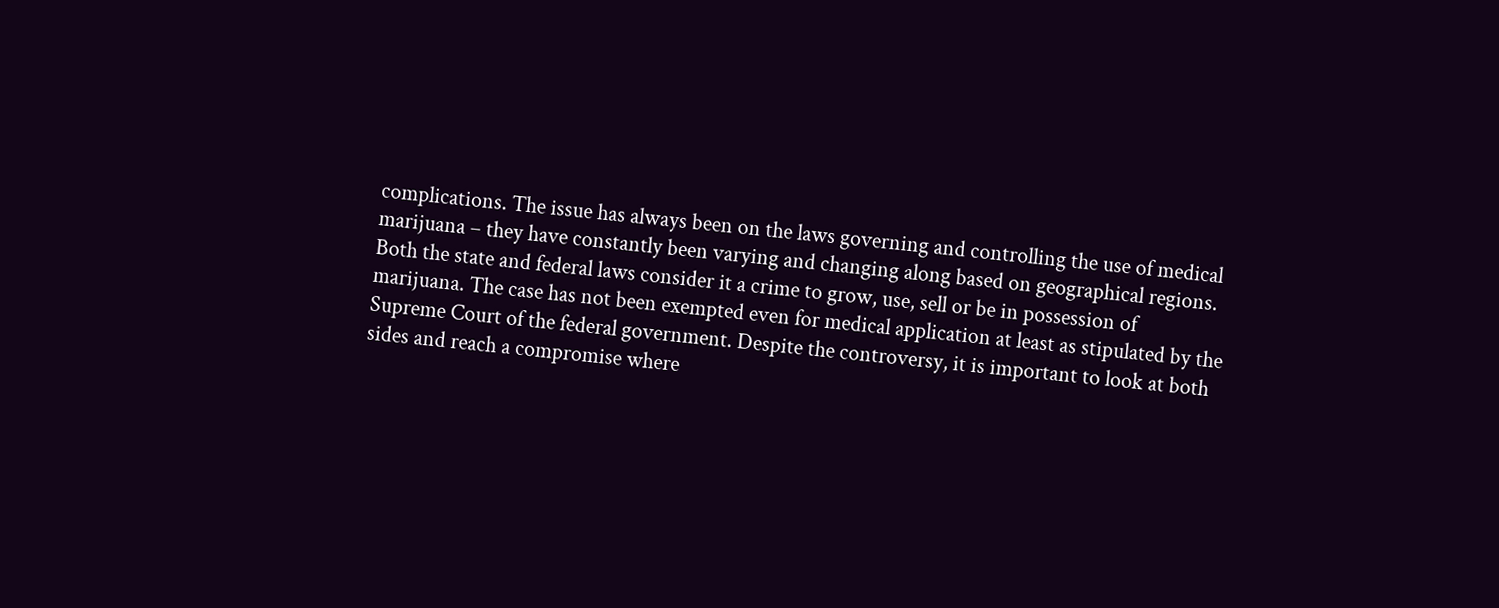complications. The issue has always been on the laws governing and controlling the use of medical marijuana – they have constantly been varying and changing along based on geographical regions. Both the state and federal laws consider it a crime to grow, use, sell or be in possession of marijuana. The case has not been exempted even for medical application at least as stipulated by the Supreme Court of the federal government. Despite the controversy, it is important to look at both sides and reach a compromise where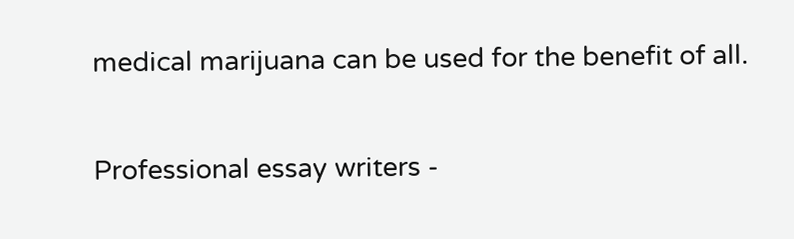medical marijuana can be used for the benefit of all.

Professional essay writers -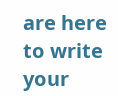are here to write your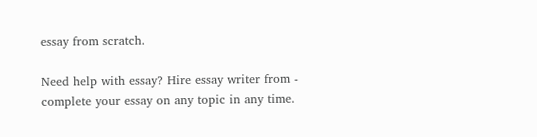essay from scratch.

Need help with essay? Hire essay writer from - complete your essay on any topic in any time.